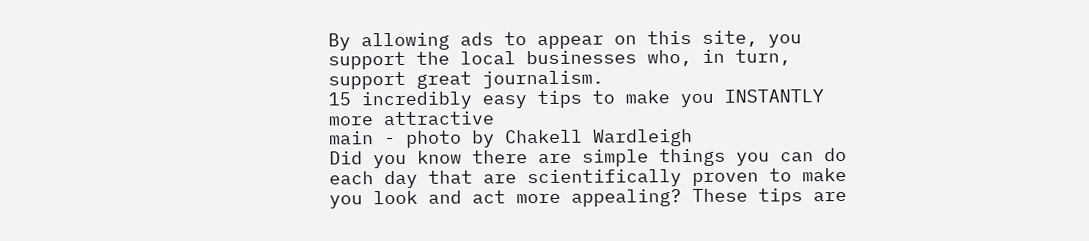By allowing ads to appear on this site, you support the local businesses who, in turn, support great journalism.
15 incredibly easy tips to make you INSTANTLY more attractive
main - photo by Chakell Wardleigh
Did you know there are simple things you can do each day that are scientifically proven to make you look and act more appealing? These tips are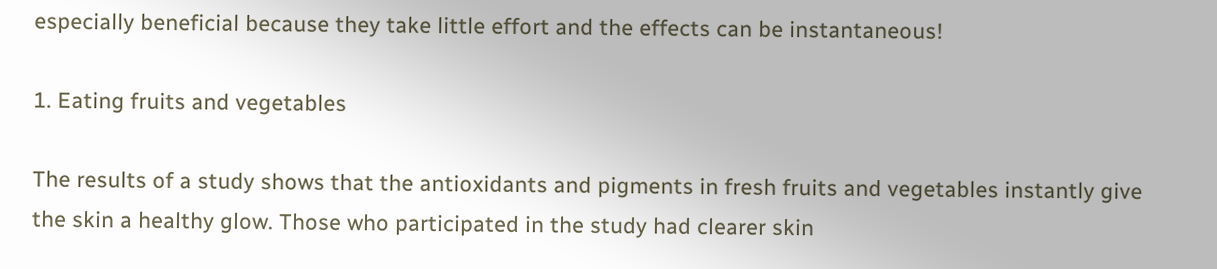especially beneficial because they take little effort and the effects can be instantaneous!

1. Eating fruits and vegetables

The results of a study shows that the antioxidants and pigments in fresh fruits and vegetables instantly give the skin a healthy glow. Those who participated in the study had clearer skin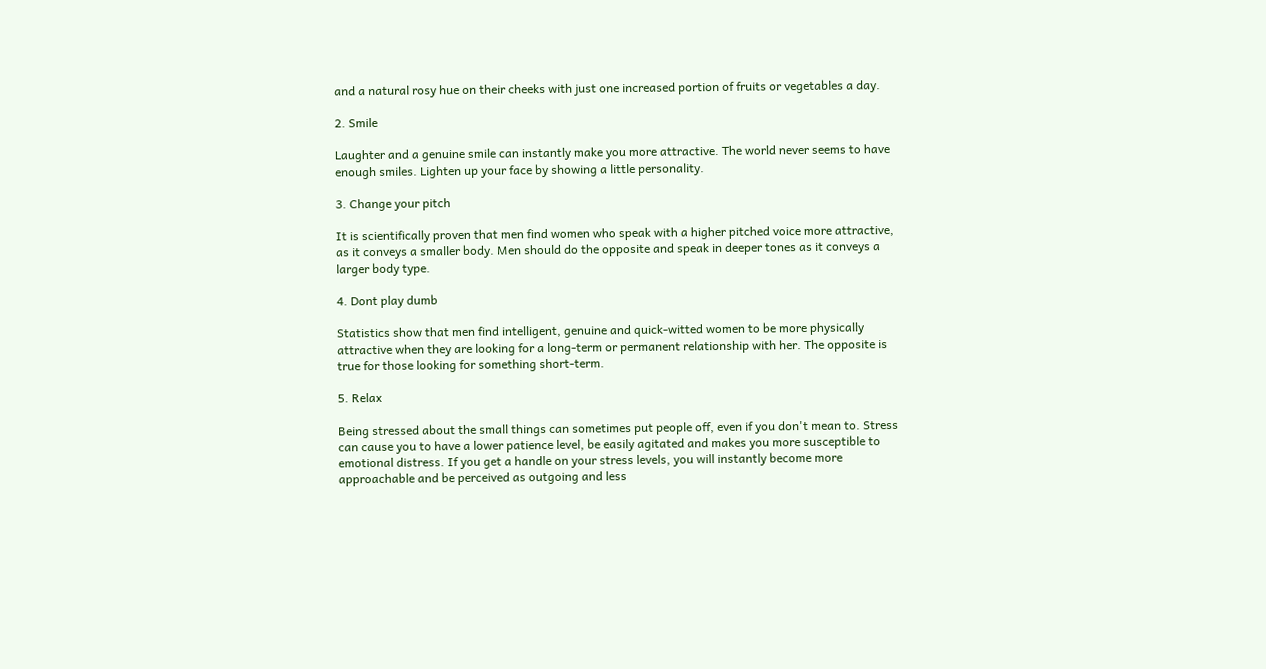and a natural rosy hue on their cheeks with just one increased portion of fruits or vegetables a day.

2. Smile

Laughter and a genuine smile can instantly make you more attractive. The world never seems to have enough smiles. Lighten up your face by showing a little personality.

3. Change your pitch

It is scientifically proven that men find women who speak with a higher pitched voice more attractive, as it conveys a smaller body. Men should do the opposite and speak in deeper tones as it conveys a larger body type.

4. Dont play dumb

Statistics show that men find intelligent, genuine and quick-witted women to be more physically attractive when they are looking for a long-term or permanent relationship with her. The opposite is true for those looking for something short-term.

5. Relax

Being stressed about the small things can sometimes put people off, even if you don't mean to. Stress can cause you to have a lower patience level, be easily agitated and makes you more susceptible to emotional distress. If you get a handle on your stress levels, you will instantly become more approachable and be perceived as outgoing and less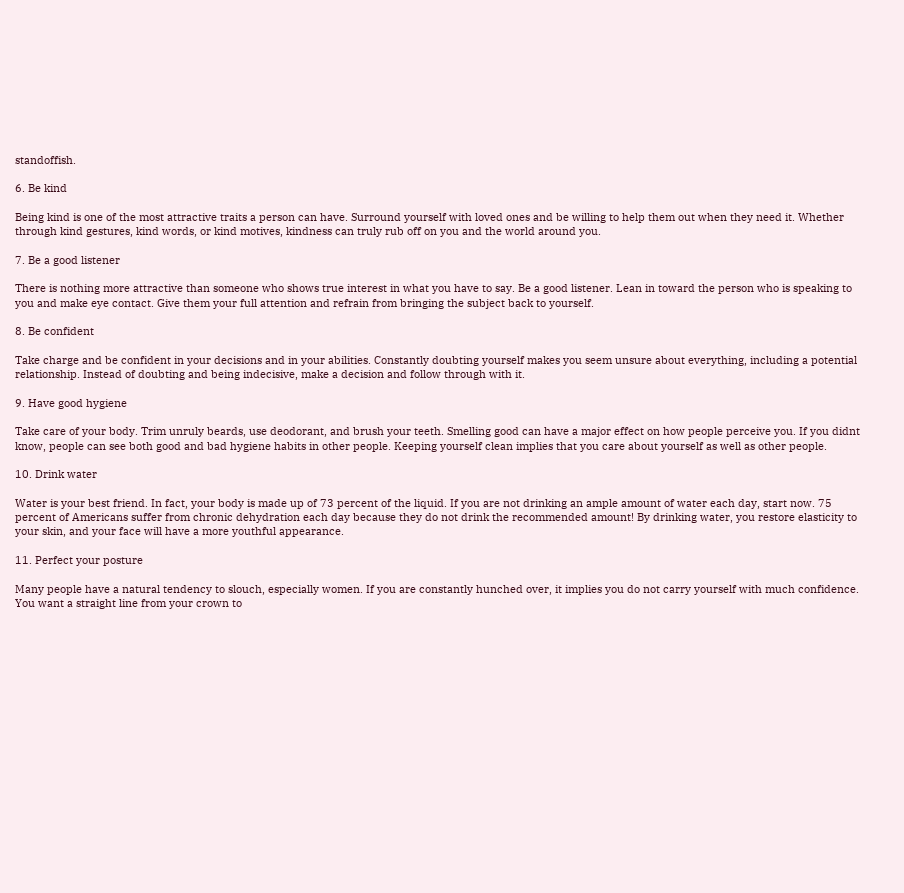standoffish.

6. Be kind

Being kind is one of the most attractive traits a person can have. Surround yourself with loved ones and be willing to help them out when they need it. Whether through kind gestures, kind words, or kind motives, kindness can truly rub off on you and the world around you.

7. Be a good listener

There is nothing more attractive than someone who shows true interest in what you have to say. Be a good listener. Lean in toward the person who is speaking to you and make eye contact. Give them your full attention and refrain from bringing the subject back to yourself.

8. Be confident

Take charge and be confident in your decisions and in your abilities. Constantly doubting yourself makes you seem unsure about everything, including a potential relationship. Instead of doubting and being indecisive, make a decision and follow through with it.

9. Have good hygiene

Take care of your body. Trim unruly beards, use deodorant, and brush your teeth. Smelling good can have a major effect on how people perceive you. If you didnt know, people can see both good and bad hygiene habits in other people. Keeping yourself clean implies that you care about yourself as well as other people.

10. Drink water

Water is your best friend. In fact, your body is made up of 73 percent of the liquid. If you are not drinking an ample amount of water each day, start now. 75 percent of Americans suffer from chronic dehydration each day because they do not drink the recommended amount! By drinking water, you restore elasticity to your skin, and your face will have a more youthful appearance.

11. Perfect your posture

Many people have a natural tendency to slouch, especially women. If you are constantly hunched over, it implies you do not carry yourself with much confidence. You want a straight line from your crown to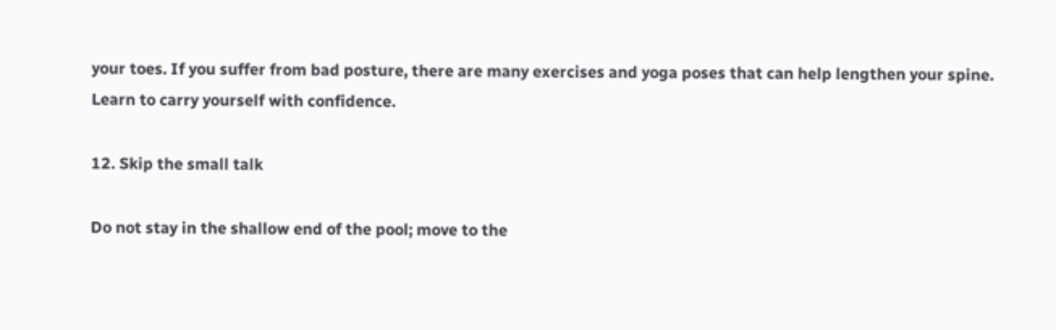your toes. If you suffer from bad posture, there are many exercises and yoga poses that can help lengthen your spine. Learn to carry yourself with confidence.

12. Skip the small talk

Do not stay in the shallow end of the pool; move to the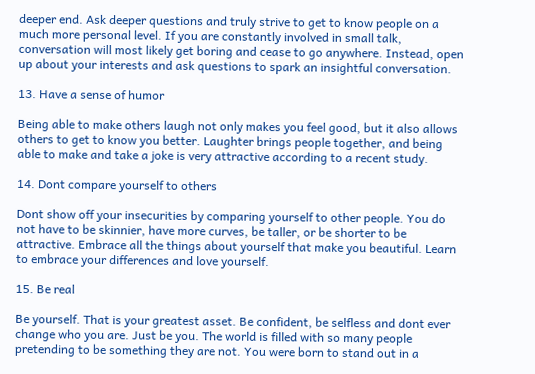deeper end. Ask deeper questions and truly strive to get to know people on a much more personal level. If you are constantly involved in small talk, conversation will most likely get boring and cease to go anywhere. Instead, open up about your interests and ask questions to spark an insightful conversation.

13. Have a sense of humor

Being able to make others laugh not only makes you feel good, but it also allows others to get to know you better. Laughter brings people together, and being able to make and take a joke is very attractive according to a recent study.

14. Dont compare yourself to others

Dont show off your insecurities by comparing yourself to other people. You do not have to be skinnier, have more curves, be taller, or be shorter to be attractive. Embrace all the things about yourself that make you beautiful. Learn to embrace your differences and love yourself.

15. Be real

Be yourself. That is your greatest asset. Be confident, be selfless and dont ever change who you are. Just be you. The world is filled with so many people pretending to be something they are not. You were born to stand out in a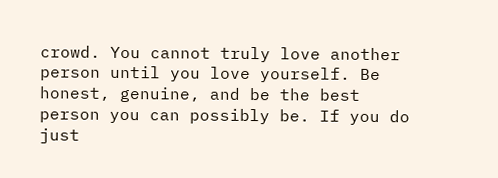crowd. You cannot truly love another person until you love yourself. Be honest, genuine, and be the best person you can possibly be. If you do just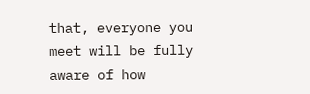that, everyone you meet will be fully aware of how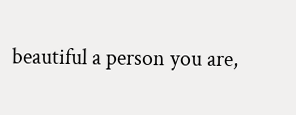beautiful a person you are,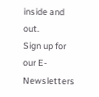inside and out.
Sign up for our E-Newsletters